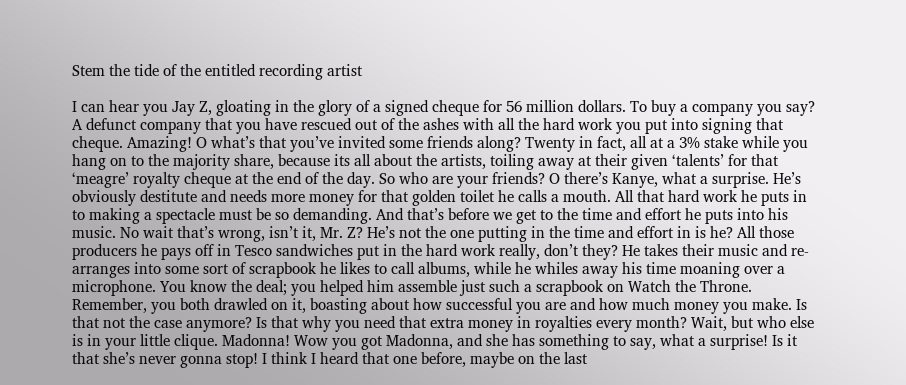Stem the tide of the entitled recording artist

I can hear you Jay Z, gloating in the glory of a signed cheque for 56 million dollars. To buy a company you say? A defunct company that you have rescued out of the ashes with all the hard work you put into signing that cheque. Amazing! O what’s that you’ve invited some friends along? Twenty in fact, all at a 3% stake while you hang on to the majority share, because its all about the artists, toiling away at their given ‘talents’ for that ‘meagre’ royalty cheque at the end of the day. So who are your friends? O there’s Kanye, what a surprise. He’s obviously destitute and needs more money for that golden toilet he calls a mouth. All that hard work he puts in to making a spectacle must be so demanding. And that’s before we get to the time and effort he puts into his music. No wait that’s wrong, isn’t it, Mr. Z? He’s not the one putting in the time and effort in is he? All those producers he pays off in Tesco sandwiches put in the hard work really, don’t they? He takes their music and re-arranges into some sort of scrapbook he likes to call albums, while he whiles away his time moaning over a microphone. You know the deal; you helped him assemble just such a scrapbook on Watch the Throne. Remember, you both drawled on it, boasting about how successful you are and how much money you make. Is that not the case anymore? Is that why you need that extra money in royalties every month? Wait, but who else is in your little clique. Madonna! Wow you got Madonna, and she has something to say, what a surprise! Is it that she’s never gonna stop! I think I heard that one before, maybe on the last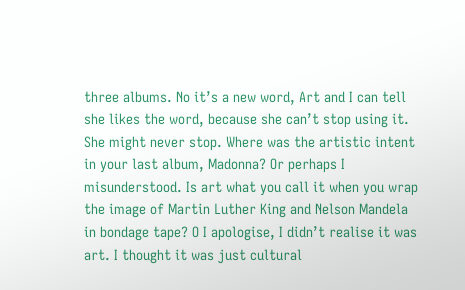three albums. No it’s a new word, Art and I can tell she likes the word, because she can’t stop using it. She might never stop. Where was the artistic intent in your last album, Madonna? Or perhaps I misunderstood. Is art what you call it when you wrap the image of Martin Luther King and Nelson Mandela in bondage tape? O I apologise, I didn’t realise it was art. I thought it was just cultural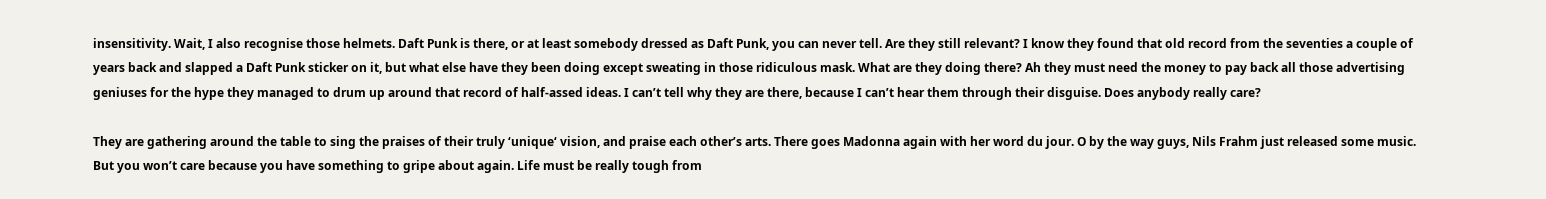insensitivity. Wait, I also recognise those helmets. Daft Punk is there, or at least somebody dressed as Daft Punk, you can never tell. Are they still relevant? I know they found that old record from the seventies a couple of years back and slapped a Daft Punk sticker on it, but what else have they been doing except sweating in those ridiculous mask. What are they doing there? Ah they must need the money to pay back all those advertising geniuses for the hype they managed to drum up around that record of half-assed ideas. I can’t tell why they are there, because I can’t hear them through their disguise. Does anybody really care?

They are gathering around the table to sing the praises of their truly ‘unique‘ vision, and praise each other’s arts. There goes Madonna again with her word du jour. O by the way guys, Nils Frahm just released some music. But you won’t care because you have something to gripe about again. Life must be really tough from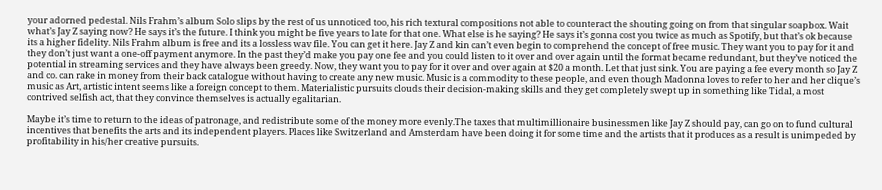your adorned pedestal. Nils Frahm’s album Solo slips by the rest of us unnoticed too, his rich textural compositions not able to counteract the shouting going on from that singular soapbox. Wait what’s Jay Z saying now? He says it’s the future. I think you might be five years to late for that one. What else is he saying? He says it’s gonna cost you twice as much as Spotify, but that’s ok because its a higher fidelity. Nils Frahm album is free and its a lossless wav file. You can get it here. Jay Z and kin can’t even begin to comprehend the concept of free music. They want you to pay for it and they don’t just want a one-off payment anymore. In the past they’d make you pay one fee and you could listen to it over and over again until the format became redundant, but they’ve noticed the potential in streaming services and they have always been greedy. Now, they want you to pay for it over and over again at $20 a month. Let that just sink. You are paying a fee every month so Jay Z and co. can rake in money from their back catalogue without having to create any new music. Music is a commodity to these people, and even though Madonna loves to refer to her and her clique’s music as Art, artistic intent seems like a foreign concept to them. Materialistic pursuits clouds their decision-making skills and they get completely swept up in something like Tidal, a most contrived selfish act, that they convince themselves is actually egalitarian.

Maybe it’s time to return to the ideas of patronage, and redistribute some of the money more evenly.The taxes that multimillionaire businessmen like Jay Z should pay, can go on to fund cultural incentives that benefits the arts and its independent players. Places like Switzerland and Amsterdam have been doing it for some time and the artists that it produces as a result is unimpeded by profitability in his/her creative pursuits.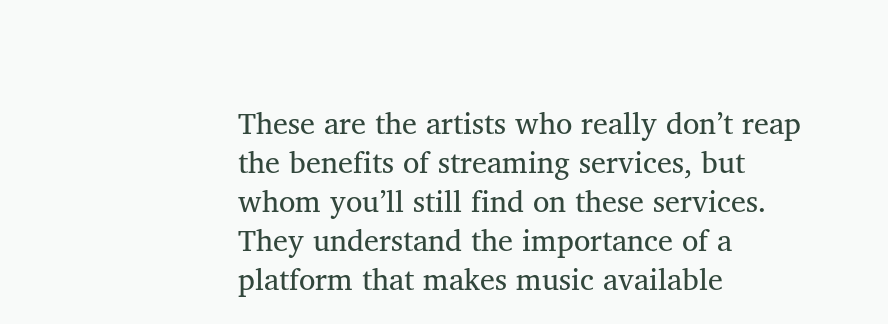These are the artists who really don’t reap the benefits of streaming services, but whom you’ll still find on these services. They understand the importance of a platform that makes music available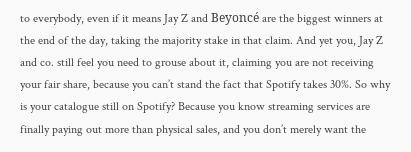to everybody, even if it means Jay Z and Beyoncé are the biggest winners at the end of the day, taking the majority stake in that claim. And yet you, Jay Z and co. still feel you need to grouse about it, claiming you are not receiving your fair share, because you can’t stand the fact that Spotify takes 30%. So why is your catalogue still on Spotify? Because you know streaming services are finally paying out more than physical sales, and you don’t merely want the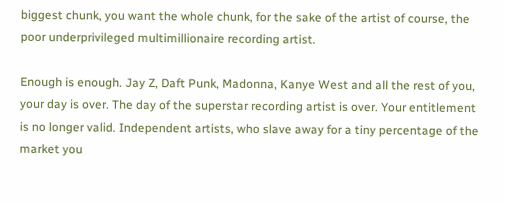biggest chunk, you want the whole chunk, for the sake of the artist of course, the poor underprivileged multimillionaire recording artist.

Enough is enough. Jay Z, Daft Punk, Madonna, Kanye West and all the rest of you, your day is over. The day of the superstar recording artist is over. Your entitlement is no longer valid. Independent artists, who slave away for a tiny percentage of the market you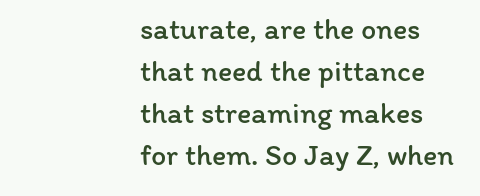saturate, are the ones that need the pittance that streaming makes for them. So Jay Z, when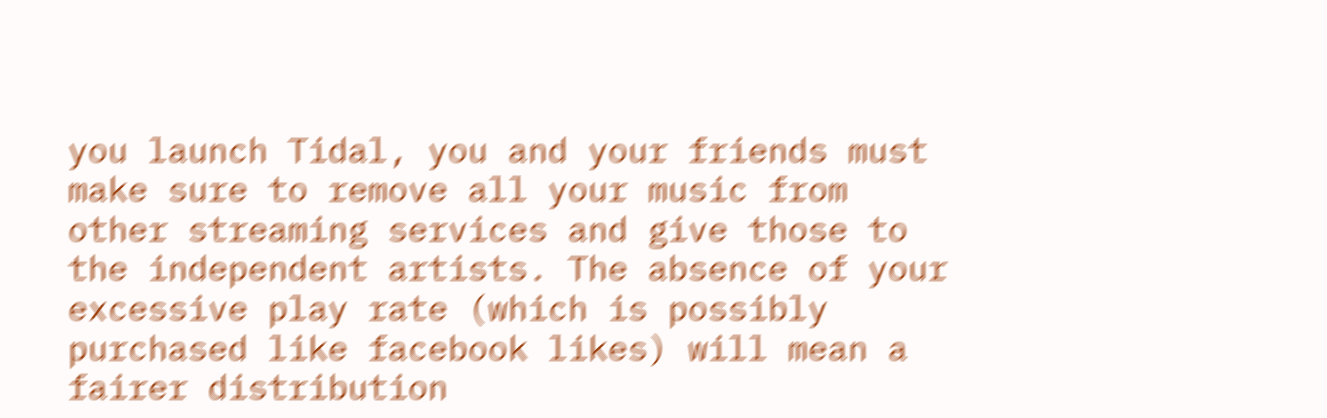you launch Tidal, you and your friends must make sure to remove all your music from other streaming services and give those to the independent artists. The absence of your excessive play rate (which is possibly purchased like facebook likes) will mean a fairer distribution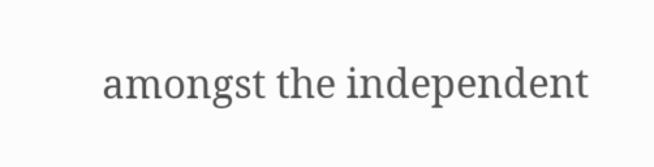amongst the independent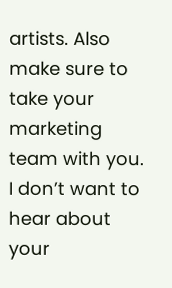artists. Also make sure to take your marketing team with you. I don’t want to hear about your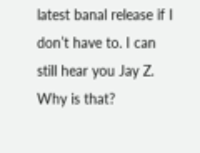latest banal release if I don’t have to. I can still hear you Jay Z. Why is that?